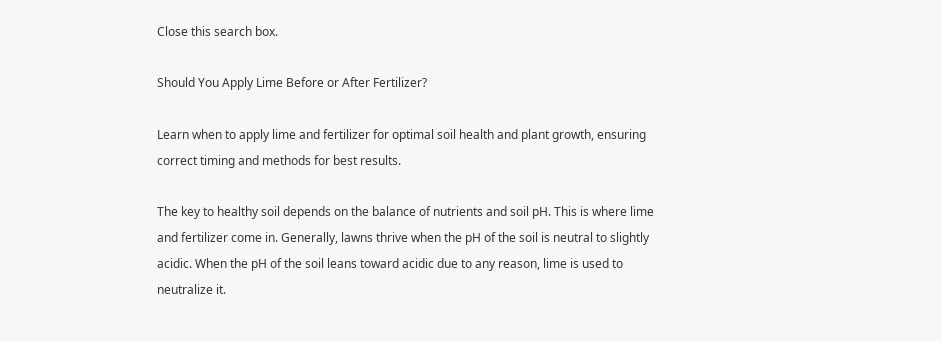Close this search box.

Should You Apply Lime Before or After Fertilizer?

Learn when to apply lime and fertilizer for optimal soil health and plant growth, ensuring correct timing and methods for best results.

The key to healthy soil depends on the balance of nutrients and soil pH. This is where lime and fertilizer come in. Generally, lawns thrive when the pH of the soil is neutral to slightly acidic. When the pH of the soil leans toward acidic due to any reason, lime is used to neutralize it.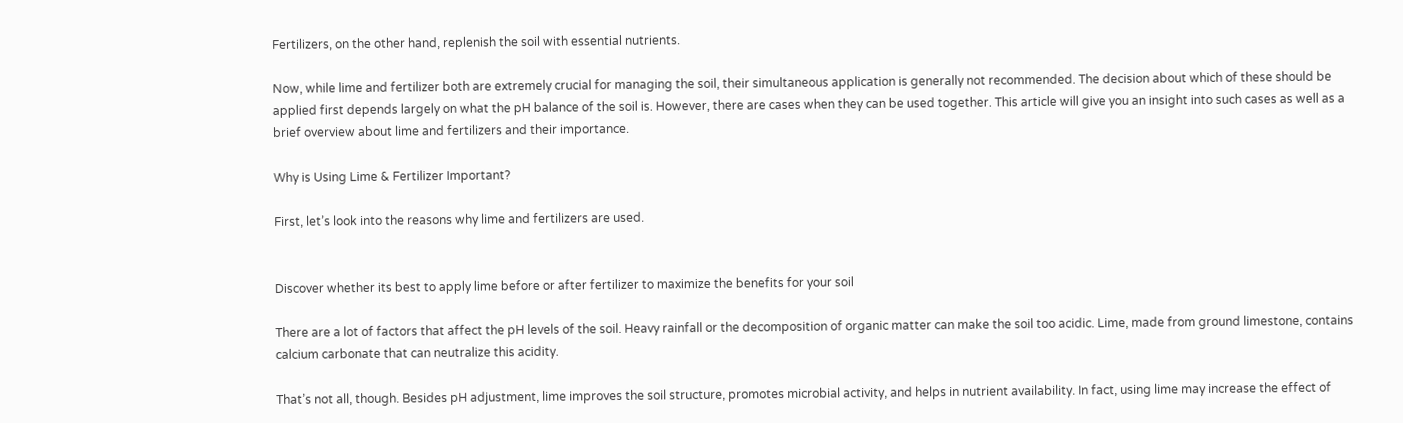Fertilizers, on the other hand, replenish the soil with essential nutrients.

Now, while lime and fertilizer both are extremely crucial for managing the soil, their simultaneous application is generally not recommended. The decision about which of these should be applied first depends largely on what the pH balance of the soil is. However, there are cases when they can be used together. This article will give you an insight into such cases as well as a brief overview about lime and fertilizers and their importance.

Why is Using Lime & Fertilizer Important?

First, let’s look into the reasons why lime and fertilizers are used.


Discover whether its best to apply lime before or after fertilizer to maximize the benefits for your soil

There are a lot of factors that affect the pH levels of the soil. Heavy rainfall or the decomposition of organic matter can make the soil too acidic. Lime, made from ground limestone, contains calcium carbonate that can neutralize this acidity.

That’s not all, though. Besides pH adjustment, lime improves the soil structure, promotes microbial activity, and helps in nutrient availability. In fact, using lime may increase the effect of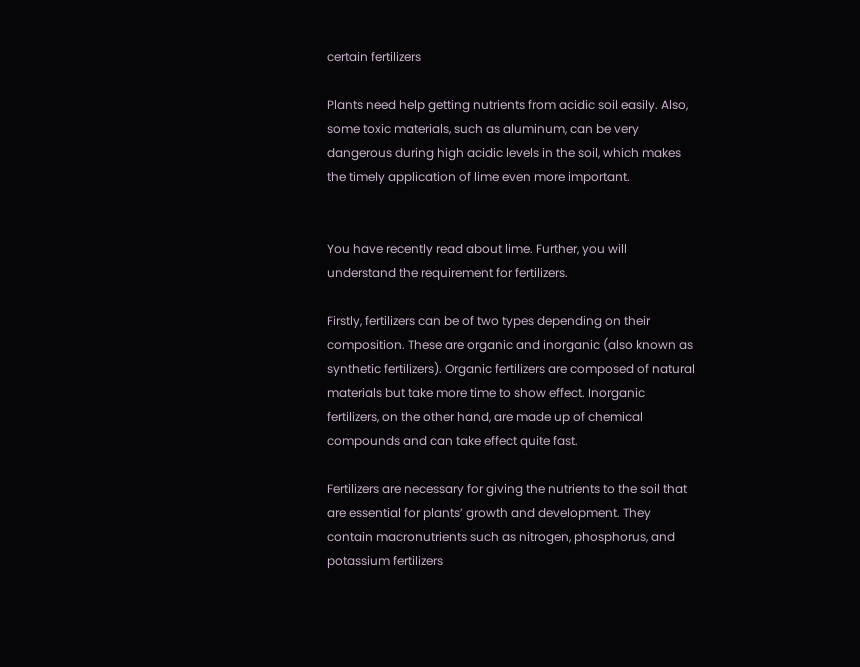certain fertilizers

Plants need help getting nutrients from acidic soil easily. Also, some toxic materials, such as aluminum, can be very dangerous during high acidic levels in the soil, which makes the timely application of lime even more important.


You have recently read about lime. Further, you will understand the requirement for fertilizers.

Firstly, fertilizers can be of two types depending on their composition. These are organic and inorganic (also known as synthetic fertilizers). Organic fertilizers are composed of natural materials but take more time to show effect. Inorganic fertilizers, on the other hand, are made up of chemical compounds and can take effect quite fast.

Fertilizers are necessary for giving the nutrients to the soil that are essential for plants’ growth and development. They contain macronutrients such as nitrogen, phosphorus, and potassium fertilizers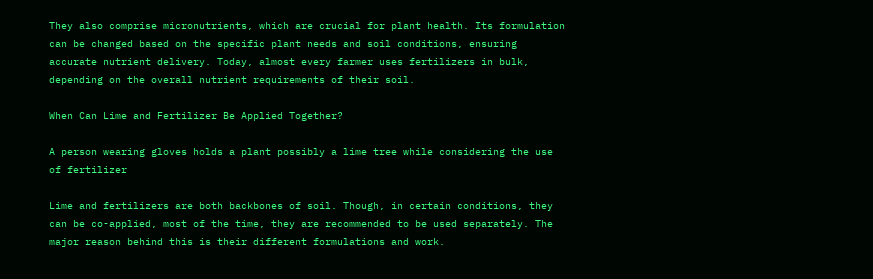They also comprise micronutrients, which are crucial for plant health. Its formulation can be changed based on the specific plant needs and soil conditions, ensuring accurate nutrient delivery. Today, almost every farmer uses fertilizers in bulk, depending on the overall nutrient requirements of their soil.

When Can Lime and Fertilizer Be Applied Together?

A person wearing gloves holds a plant possibly a lime tree while considering the use of fertilizer

Lime and fertilizers are both backbones of soil. Though, in certain conditions, they can be co-applied, most of the time, they are recommended to be used separately. The major reason behind this is their different formulations and work.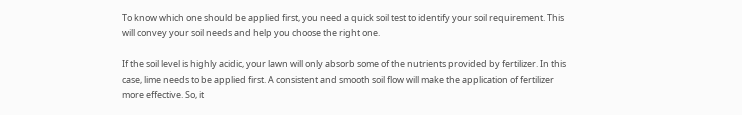To know which one should be applied first, you need a quick soil test to identify your soil requirement. This will convey your soil needs and help you choose the right one.

If the soil level is highly acidic, your lawn will only absorb some of the nutrients provided by fertilizer. In this case, lime needs to be applied first. A consistent and smooth soil flow will make the application of fertilizer more effective. So, it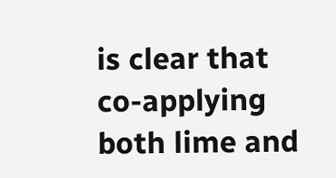is clear that co-applying both lime and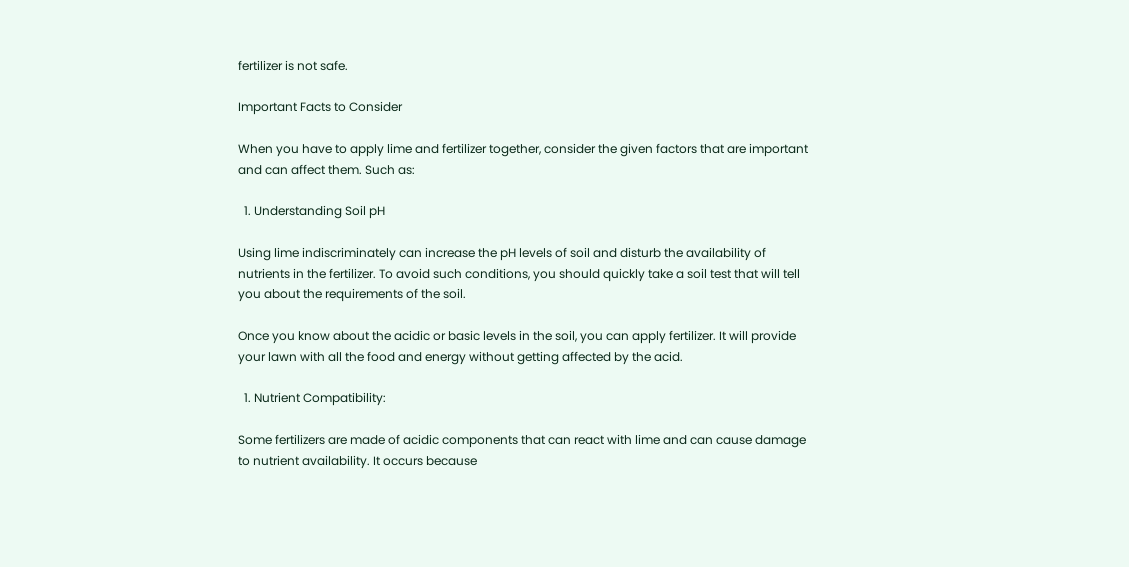fertilizer is not safe.

Important Facts to Consider

When you have to apply lime and fertilizer together, consider the given factors that are important and can affect them. Such as:

  1. Understanding Soil pH

Using lime indiscriminately can increase the pH levels of soil and disturb the availability of nutrients in the fertilizer. To avoid such conditions, you should quickly take a soil test that will tell you about the requirements of the soil.

Once you know about the acidic or basic levels in the soil, you can apply fertilizer. It will provide your lawn with all the food and energy without getting affected by the acid.

  1. Nutrient Compatibility:

Some fertilizers are made of acidic components that can react with lime and can cause damage to nutrient availability. It occurs because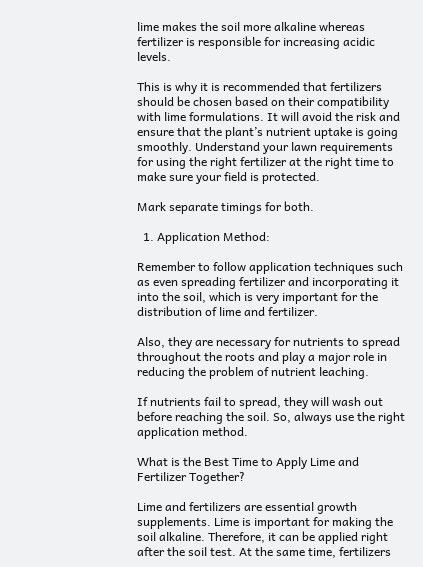lime makes the soil more alkaline whereas fertilizer is responsible for increasing acidic levels.

This is why it is recommended that fertilizers should be chosen based on their compatibility with lime formulations. It will avoid the risk and ensure that the plant’s nutrient uptake is going smoothly. Understand your lawn requirements for using the right fertilizer at the right time to make sure your field is protected.

Mark separate timings for both.

  1. Application Method:

Remember to follow application techniques such as even spreading fertilizer and incorporating it into the soil, which is very important for the distribution of lime and fertilizer.

Also, they are necessary for nutrients to spread throughout the roots and play a major role in reducing the problem of nutrient leaching.

If nutrients fail to spread, they will wash out before reaching the soil. So, always use the right application method.

What is the Best Time to Apply Lime and Fertilizer Together?

Lime and fertilizers are essential growth supplements. Lime is important for making the soil alkaline. Therefore, it can be applied right after the soil test. At the same time, fertilizers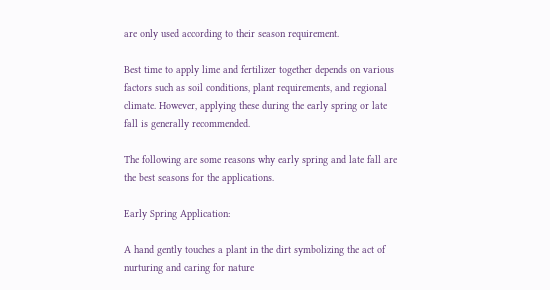are only used according to their season requirement.

Best time to apply lime and fertilizer together depends on various factors such as soil conditions, plant requirements, and regional climate. However, applying these during the early spring or late fall is generally recommended.

The following are some reasons why early spring and late fall are the best seasons for the applications.

Early Spring Application:

A hand gently touches a plant in the dirt symbolizing the act of nurturing and caring for nature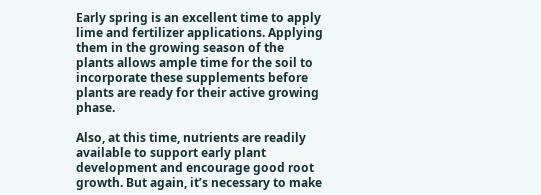Early spring is an excellent time to apply lime and fertilizer applications. Applying them in the growing season of the plants allows ample time for the soil to incorporate these supplements before plants are ready for their active growing phase.

Also, at this time, nutrients are readily available to support early plant development and encourage good root growth. But again, it’s necessary to make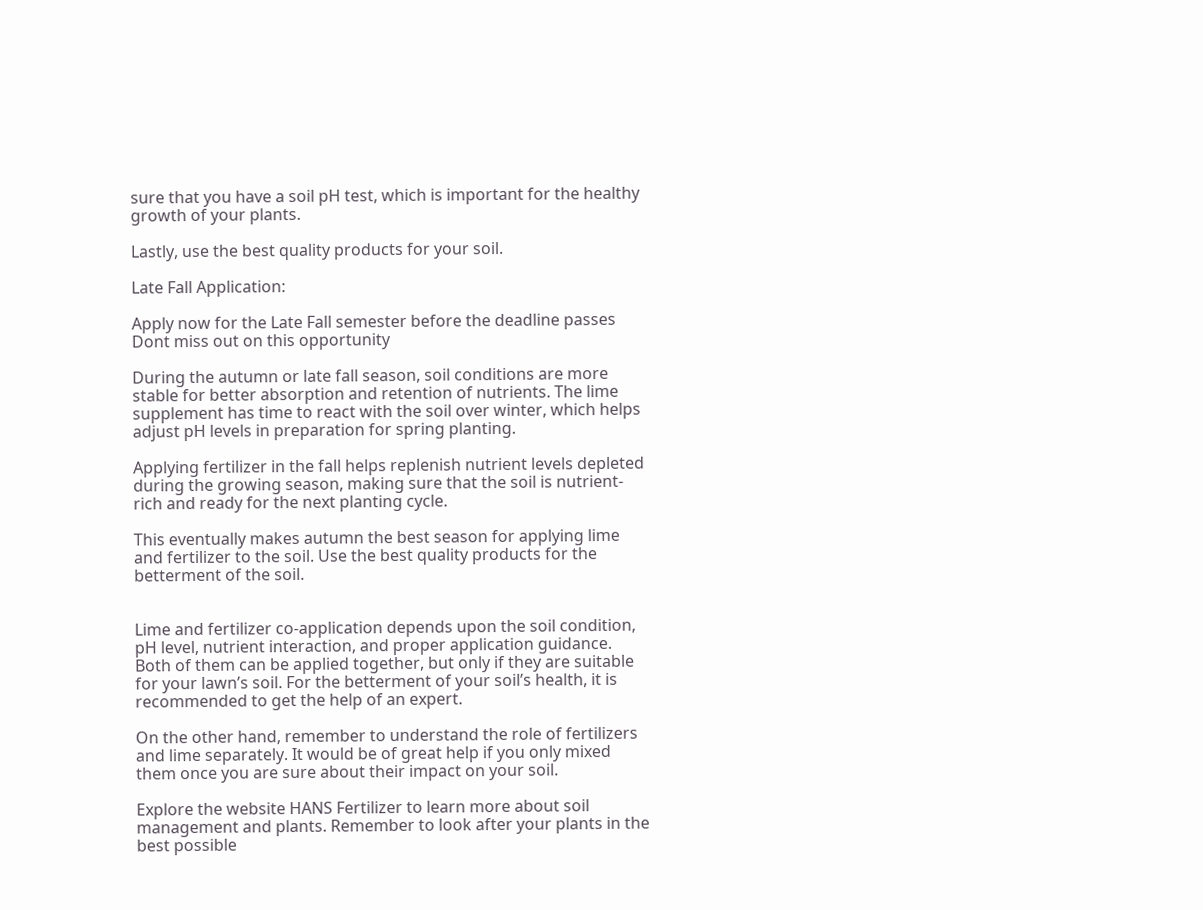sure that you have a soil pH test, which is important for the healthy growth of your plants.

Lastly, use the best quality products for your soil.

Late Fall Application:

Apply now for the Late Fall semester before the deadline passes Dont miss out on this opportunity

During the autumn or late fall season, soil conditions are more stable for better absorption and retention of nutrients. The lime supplement has time to react with the soil over winter, which helps adjust pH levels in preparation for spring planting.

Applying fertilizer in the fall helps replenish nutrient levels depleted during the growing season, making sure that the soil is nutrient-rich and ready for the next planting cycle.

This eventually makes autumn the best season for applying lime and fertilizer to the soil. Use the best quality products for the betterment of the soil.


Lime and fertilizer co-application depends upon the soil condition, pH level, nutrient interaction, and proper application guidance. Both of them can be applied together, but only if they are suitable for your lawn’s soil. For the betterment of your soil’s health, it is recommended to get the help of an expert.

On the other hand, remember to understand the role of fertilizers and lime separately. It would be of great help if you only mixed them once you are sure about their impact on your soil.

Explore the website HANS Fertilizer to learn more about soil management and plants. Remember to look after your plants in the best possible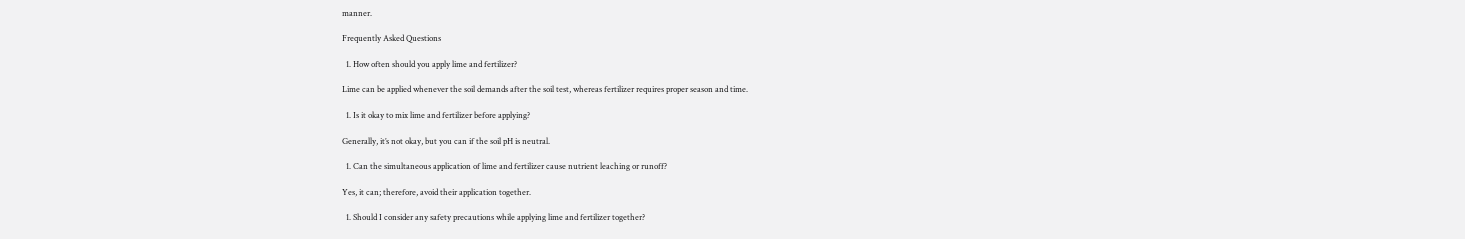manner.

Frequently Asked Questions

  1. How often should you apply lime and fertilizer?

Lime can be applied whenever the soil demands after the soil test, whereas fertilizer requires proper season and time.

  1. Is it okay to mix lime and fertilizer before applying?

Generally, it’s not okay, but you can if the soil pH is neutral.

  1. Can the simultaneous application of lime and fertilizer cause nutrient leaching or runoff?

Yes, it can; therefore, avoid their application together.

  1. Should I consider any safety precautions while applying lime and fertilizer together?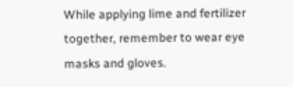While applying lime and fertilizer together, remember to wear eye masks and gloves.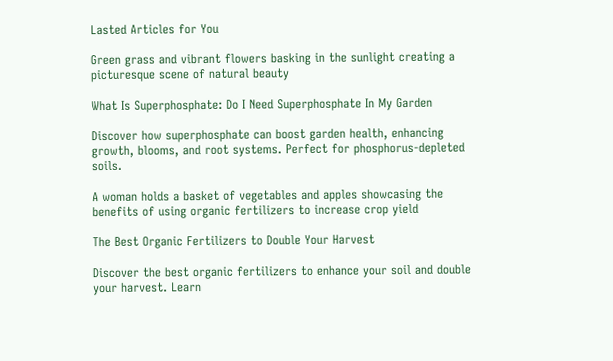Lasted Articles for You

Green grass and vibrant flowers basking in the sunlight creating a picturesque scene of natural beauty

What Is Superphosphate: Do I Need Superphosphate In My Garden

Discover how superphosphate can boost garden health, enhancing growth, blooms, and root systems. Perfect for phosphorus-depleted soils.

A woman holds a basket of vegetables and apples showcasing the benefits of using organic fertilizers to increase crop yield

The Best Organic Fertilizers to Double Your Harvest

Discover the best organic fertilizers to enhance your soil and double your harvest. Learn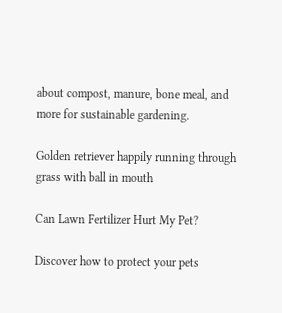about compost, manure, bone meal, and more for sustainable gardening.

Golden retriever happily running through grass with ball in mouth

Can Lawn Fertilizer Hurt My Pet?

Discover how to protect your pets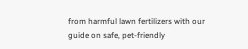from harmful lawn fertilizers with our guide on safe, pet-friendly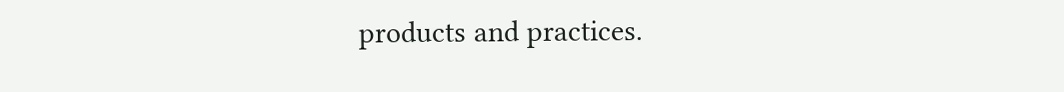products and practices.